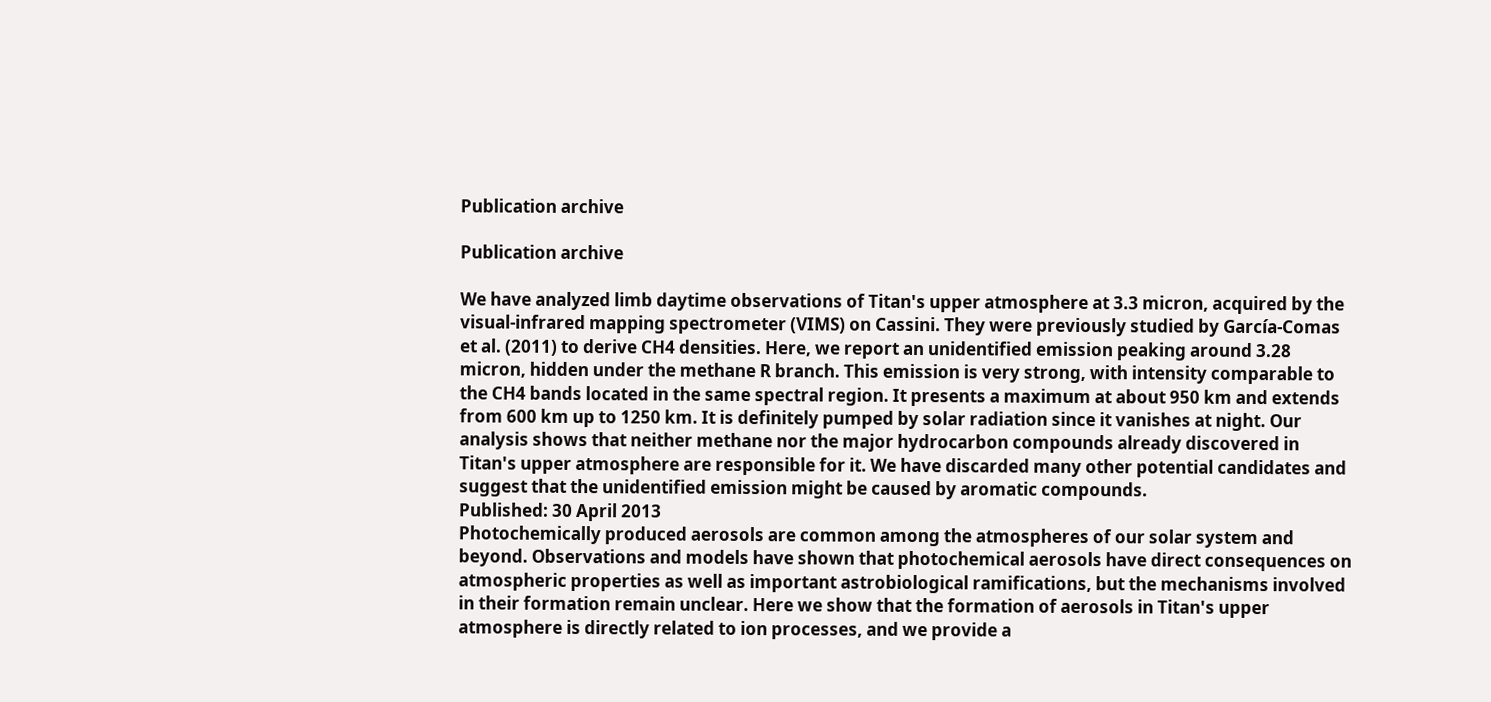Publication archive

Publication archive

We have analyzed limb daytime observations of Titan's upper atmosphere at 3.3 micron, acquired by the visual-infrared mapping spectrometer (VIMS) on Cassini. They were previously studied by García-Comas et al. (2011) to derive CH4 densities. Here, we report an unidentified emission peaking around 3.28 micron, hidden under the methane R branch. This emission is very strong, with intensity comparable to the CH4 bands located in the same spectral region. It presents a maximum at about 950 km and extends from 600 km up to 1250 km. It is definitely pumped by solar radiation since it vanishes at night. Our analysis shows that neither methane nor the major hydrocarbon compounds already discovered in Titan's upper atmosphere are responsible for it. We have discarded many other potential candidates and suggest that the unidentified emission might be caused by aromatic compounds.
Published: 30 April 2013
Photochemically produced aerosols are common among the atmospheres of our solar system and beyond. Observations and models have shown that photochemical aerosols have direct consequences on atmospheric properties as well as important astrobiological ramifications, but the mechanisms involved in their formation remain unclear. Here we show that the formation of aerosols in Titan's upper atmosphere is directly related to ion processes, and we provide a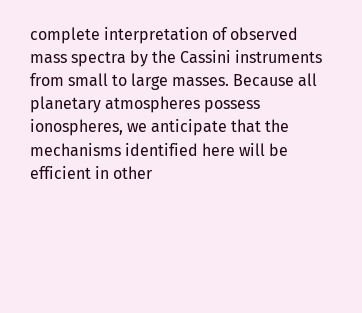complete interpretation of observed mass spectra by the Cassini instruments from small to large masses. Because all planetary atmospheres possess ionospheres, we anticipate that the mechanisms identified here will be efficient in other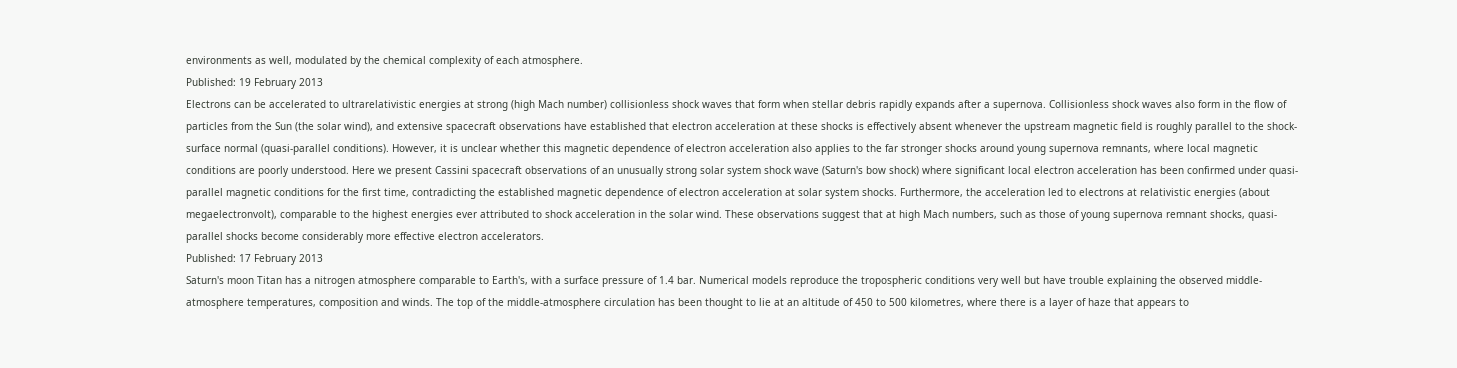environments as well, modulated by the chemical complexity of each atmosphere.
Published: 19 February 2013
Electrons can be accelerated to ultrarelativistic energies at strong (high Mach number) collisionless shock waves that form when stellar debris rapidly expands after a supernova. Collisionless shock waves also form in the flow of particles from the Sun (the solar wind), and extensive spacecraft observations have established that electron acceleration at these shocks is effectively absent whenever the upstream magnetic field is roughly parallel to the shock-surface normal (quasi-parallel conditions). However, it is unclear whether this magnetic dependence of electron acceleration also applies to the far stronger shocks around young supernova remnants, where local magnetic conditions are poorly understood. Here we present Cassini spacecraft observations of an unusually strong solar system shock wave (Saturn's bow shock) where significant local electron acceleration has been confirmed under quasi-parallel magnetic conditions for the first time, contradicting the established magnetic dependence of electron acceleration at solar system shocks. Furthermore, the acceleration led to electrons at relativistic energies (about megaelectronvolt), comparable to the highest energies ever attributed to shock acceleration in the solar wind. These observations suggest that at high Mach numbers, such as those of young supernova remnant shocks, quasi-parallel shocks become considerably more effective electron accelerators.
Published: 17 February 2013
Saturn's moon Titan has a nitrogen atmosphere comparable to Earth's, with a surface pressure of 1.4 bar. Numerical models reproduce the tropospheric conditions very well but have trouble explaining the observed middle-atmosphere temperatures, composition and winds. The top of the middle-atmosphere circulation has been thought to lie at an altitude of 450 to 500 kilometres, where there is a layer of haze that appears to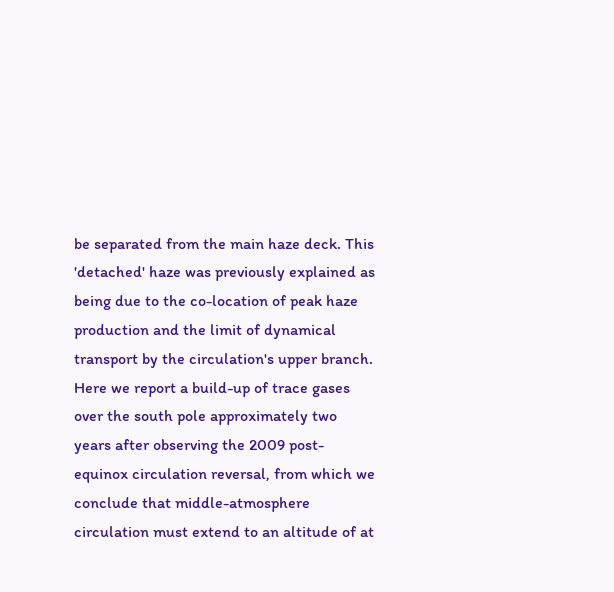be separated from the main haze deck. This 'detached' haze was previously explained as being due to the co-location of peak haze production and the limit of dynamical transport by the circulation's upper branch. Here we report a build-up of trace gases over the south pole approximately two years after observing the 2009 post-equinox circulation reversal, from which we conclude that middle-atmosphere circulation must extend to an altitude of at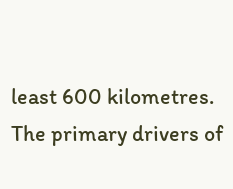least 600 kilometres. The primary drivers of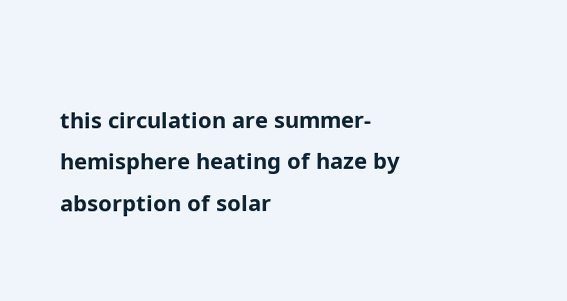this circulation are summer-hemisphere heating of haze by absorption of solar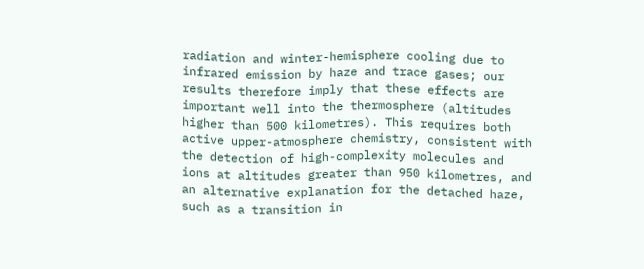radiation and winter-hemisphere cooling due to infrared emission by haze and trace gases; our results therefore imply that these effects are important well into the thermosphere (altitudes higher than 500 kilometres). This requires both active upper-atmosphere chemistry, consistent with the detection of high-complexity molecules and ions at altitudes greater than 950 kilometres, and an alternative explanation for the detached haze, such as a transition in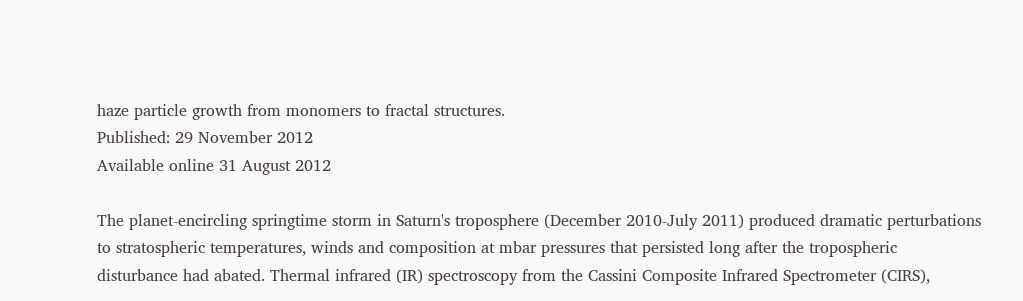haze particle growth from monomers to fractal structures.
Published: 29 November 2012
Available online 31 August 2012

The planet-encircling springtime storm in Saturn's troposphere (December 2010-July 2011) produced dramatic perturbations to stratospheric temperatures, winds and composition at mbar pressures that persisted long after the tropospheric disturbance had abated. Thermal infrared (IR) spectroscopy from the Cassini Composite Infrared Spectrometer (CIRS),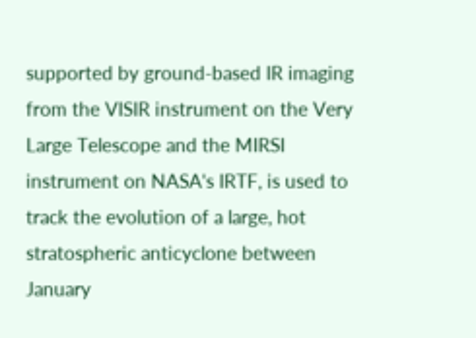supported by ground-based IR imaging from the VISIR instrument on the Very Large Telescope and the MIRSI instrument on NASA's IRTF, is used to track the evolution of a large, hot stratospheric anticyclone between January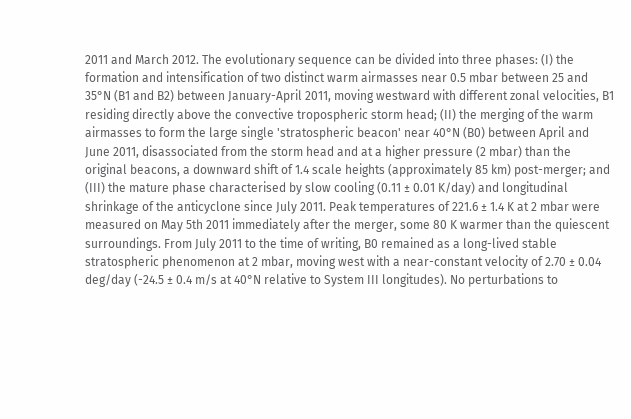2011 and March 2012. The evolutionary sequence can be divided into three phases: (I) the formation and intensification of two distinct warm airmasses near 0.5 mbar between 25 and 35°N (B1 and B2) between January-April 2011, moving westward with different zonal velocities, B1 residing directly above the convective tropospheric storm head; (II) the merging of the warm airmasses to form the large single 'stratospheric beacon' near 40°N (B0) between April and June 2011, disassociated from the storm head and at a higher pressure (2 mbar) than the original beacons, a downward shift of 1.4 scale heights (approximately 85 km) post-merger; and (III) the mature phase characterised by slow cooling (0.11 ± 0.01 K/day) and longitudinal shrinkage of the anticyclone since July 2011. Peak temperatures of 221.6 ± 1.4 K at 2 mbar were measured on May 5th 2011 immediately after the merger, some 80 K warmer than the quiescent surroundings. From July 2011 to the time of writing, B0 remained as a long-lived stable stratospheric phenomenon at 2 mbar, moving west with a near-constant velocity of 2.70 ± 0.04 deg/day (-24.5 ± 0.4 m/s at 40°N relative to System III longitudes). No perturbations to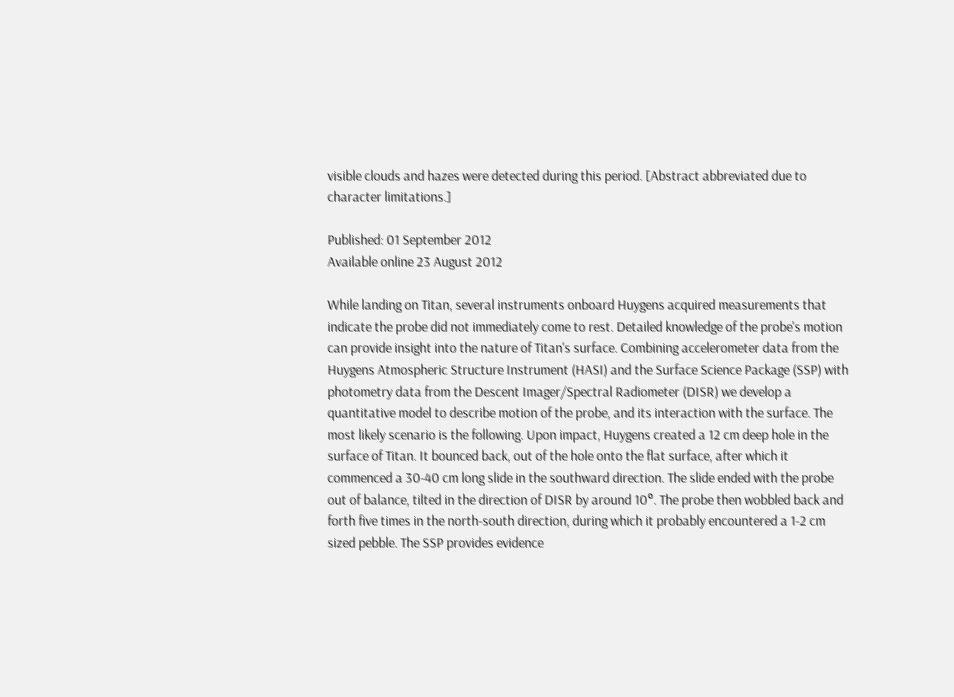visible clouds and hazes were detected during this period. [Abstract abbreviated due to character limitations.]

Published: 01 September 2012
Available online 23 August 2012

While landing on Titan, several instruments onboard Huygens acquired measurements that indicate the probe did not immediately come to rest. Detailed knowledge of the probe's motion can provide insight into the nature of Titan's surface. Combining accelerometer data from the Huygens Atmospheric Structure Instrument (HASI) and the Surface Science Package (SSP) with photometry data from the Descent Imager/Spectral Radiometer (DISR) we develop a quantitative model to describe motion of the probe, and its interaction with the surface. The most likely scenario is the following. Upon impact, Huygens created a 12 cm deep hole in the surface of Titan. It bounced back, out of the hole onto the flat surface, after which it commenced a 30-40 cm long slide in the southward direction. The slide ended with the probe out of balance, tilted in the direction of DISR by around 10°. The probe then wobbled back and forth five times in the north-south direction, during which it probably encountered a 1-2 cm sized pebble. The SSP provides evidence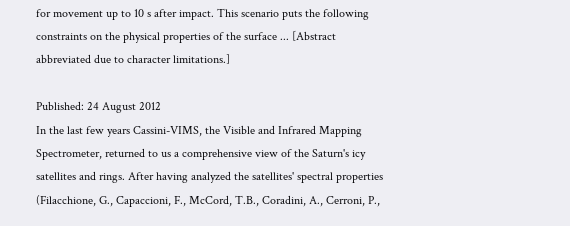for movement up to 10 s after impact. This scenario puts the following constraints on the physical properties of the surface ... [Abstract abbreviated due to character limitations.]

Published: 24 August 2012
In the last few years Cassini-VIMS, the Visible and Infrared Mapping Spectrometer, returned to us a comprehensive view of the Saturn's icy satellites and rings. After having analyzed the satellites' spectral properties (Filacchione, G., Capaccioni, F., McCord, T.B., Coradini, A., Cerroni, P.,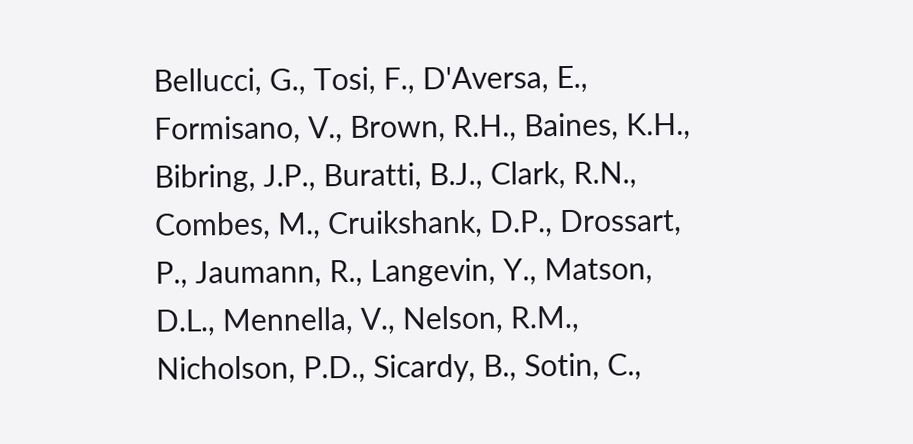Bellucci, G., Tosi, F., D'Aversa, E., Formisano, V., Brown, R.H., Baines, K.H., Bibring, J.P., Buratti, B.J., Clark, R.N., Combes, M., Cruikshank, D.P., Drossart, P., Jaumann, R., Langevin, Y., Matson, D.L., Mennella, V., Nelson, R.M., Nicholson, P.D., Sicardy, B., Sotin, C.,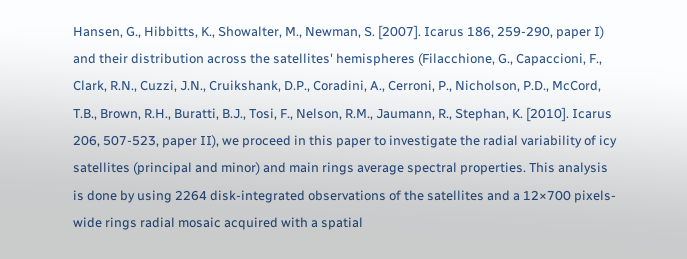Hansen, G., Hibbitts, K., Showalter, M., Newman, S. [2007]. Icarus 186, 259-290, paper I) and their distribution across the satellites' hemispheres (Filacchione, G., Capaccioni, F., Clark, R.N., Cuzzi, J.N., Cruikshank, D.P., Coradini, A., Cerroni, P., Nicholson, P.D., McCord, T.B., Brown, R.H., Buratti, B.J., Tosi, F., Nelson, R.M., Jaumann, R., Stephan, K. [2010]. Icarus 206, 507-523, paper II), we proceed in this paper to investigate the radial variability of icy satellites (principal and minor) and main rings average spectral properties. This analysis is done by using 2264 disk-integrated observations of the satellites and a 12×700 pixels-wide rings radial mosaic acquired with a spatial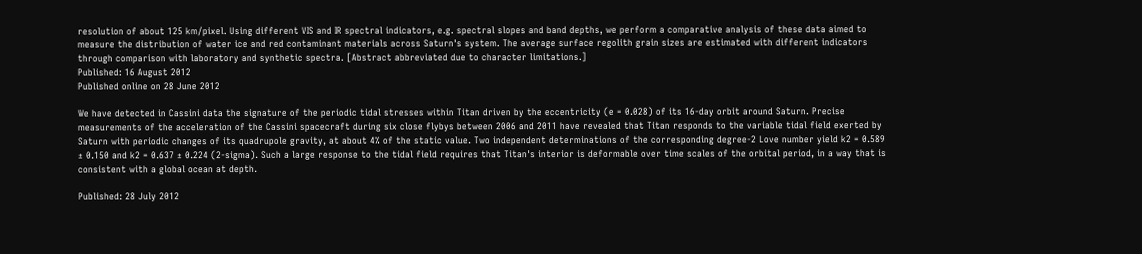resolution of about 125 km/pixel. Using different VIS and IR spectral indicators, e.g. spectral slopes and band depths, we perform a comparative analysis of these data aimed to measure the distribution of water ice and red contaminant materials across Saturn's system. The average surface regolith grain sizes are estimated with different indicators through comparison with laboratory and synthetic spectra. [Abstract abbreviated due to character limitations.]
Published: 16 August 2012
Published online on 28 June 2012

We have detected in Cassini data the signature of the periodic tidal stresses within Titan driven by the eccentricity (e = 0.028) of its 16-day orbit around Saturn. Precise measurements of the acceleration of the Cassini spacecraft during six close flybys between 2006 and 2011 have revealed that Titan responds to the variable tidal field exerted by Saturn with periodic changes of its quadrupole gravity, at about 4% of the static value. Two independent determinations of the corresponding degree-2 Love number yield k2 = 0.589 ± 0.150 and k2 = 0.637 ± 0.224 (2-sigma). Such a large response to the tidal field requires that Titan's interior is deformable over time scales of the orbital period, in a way that is consistent with a global ocean at depth.

Published: 28 July 2012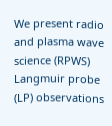We present radio and plasma wave science (RPWS) Langmuir probe (LP) observations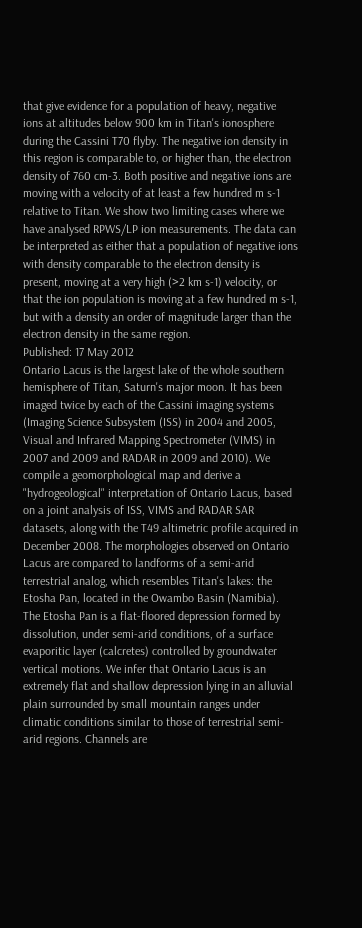that give evidence for a population of heavy, negative ions at altitudes below 900 km in Titan's ionosphere during the Cassini T70 flyby. The negative ion density in this region is comparable to, or higher than, the electron density of 760 cm-3. Both positive and negative ions are moving with a velocity of at least a few hundred m s-1 relative to Titan. We show two limiting cases where we have analysed RPWS/LP ion measurements. The data can be interpreted as either that a population of negative ions with density comparable to the electron density is present, moving at a very high (>2 km s-1) velocity, or that the ion population is moving at a few hundred m s-1, but with a density an order of magnitude larger than the electron density in the same region.
Published: 17 May 2012
Ontario Lacus is the largest lake of the whole southern hemisphere of Titan, Saturn's major moon. It has been imaged twice by each of the Cassini imaging systems (Imaging Science Subsystem (ISS) in 2004 and 2005, Visual and Infrared Mapping Spectrometer (VIMS) in 2007 and 2009 and RADAR in 2009 and 2010). We compile a geomorphological map and derive a "hydrogeological" interpretation of Ontario Lacus, based on a joint analysis of ISS, VIMS and RADAR SAR datasets, along with the T49 altimetric profile acquired in December 2008. The morphologies observed on Ontario Lacus are compared to landforms of a semi-arid terrestrial analog, which resembles Titan's lakes: the Etosha Pan, located in the Owambo Basin (Namibia). The Etosha Pan is a flat-floored depression formed by dissolution, under semi-arid conditions, of a surface evaporitic layer (calcretes) controlled by groundwater vertical motions. We infer that Ontario Lacus is an extremely flat and shallow depression lying in an alluvial plain surrounded by small mountain ranges under climatic conditions similar to those of terrestrial semi-arid regions. Channels are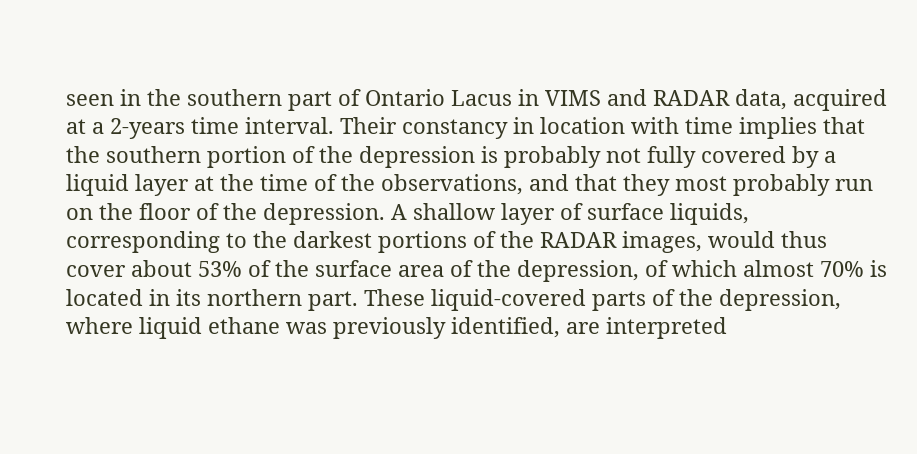seen in the southern part of Ontario Lacus in VIMS and RADAR data, acquired at a 2-years time interval. Their constancy in location with time implies that the southern portion of the depression is probably not fully covered by a liquid layer at the time of the observations, and that they most probably run on the floor of the depression. A shallow layer of surface liquids, corresponding to the darkest portions of the RADAR images, would thus cover about 53% of the surface area of the depression, of which almost 70% is located in its northern part. These liquid-covered parts of the depression, where liquid ethane was previously identified, are interpreted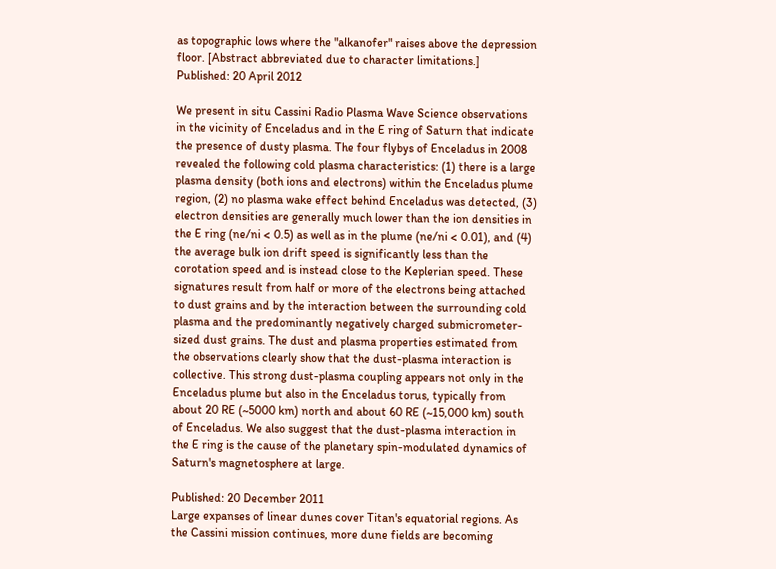as topographic lows where the "alkanofer" raises above the depression floor. [Abstract abbreviated due to character limitations.]
Published: 20 April 2012

We present in situ Cassini Radio Plasma Wave Science observations in the vicinity of Enceladus and in the E ring of Saturn that indicate the presence of dusty plasma. The four flybys of Enceladus in 2008 revealed the following cold plasma characteristics: (1) there is a large plasma density (both ions and electrons) within the Enceladus plume region, (2) no plasma wake effect behind Enceladus was detected, (3) electron densities are generally much lower than the ion densities in the E ring (ne/ni < 0.5) as well as in the plume (ne/ni < 0.01), and (4) the average bulk ion drift speed is significantly less than the corotation speed and is instead close to the Keplerian speed. These signatures result from half or more of the electrons being attached to dust grains and by the interaction between the surrounding cold plasma and the predominantly negatively charged submicrometer-sized dust grains. The dust and plasma properties estimated from the observations clearly show that the dust-plasma interaction is collective. This strong dust-plasma coupling appears not only in the Enceladus plume but also in the Enceladus torus, typically from about 20 RE (~5000 km) north and about 60 RE (~15,000 km) south of Enceladus. We also suggest that the dust-plasma interaction in the E ring is the cause of the planetary spin-modulated dynamics of Saturn's magnetosphere at large.

Published: 20 December 2011
Large expanses of linear dunes cover Titan's equatorial regions. As the Cassini mission continues, more dune fields are becoming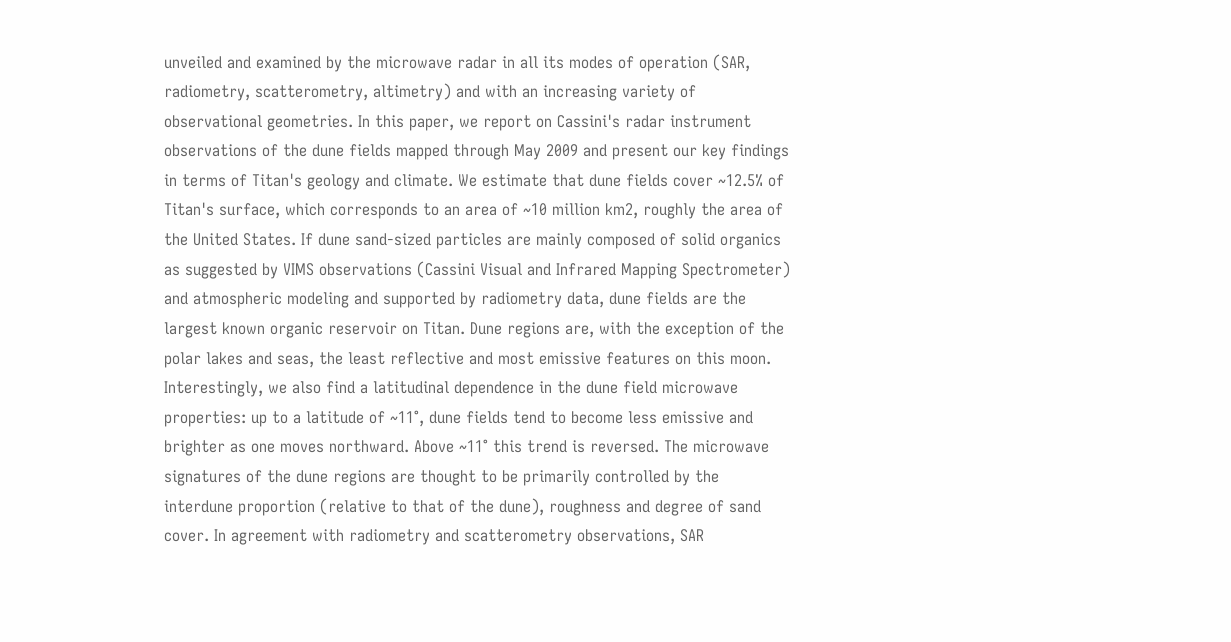unveiled and examined by the microwave radar in all its modes of operation (SAR, radiometry, scatterometry, altimetry) and with an increasing variety of observational geometries. In this paper, we report on Cassini's radar instrument observations of the dune fields mapped through May 2009 and present our key findings in terms of Titan's geology and climate. We estimate that dune fields cover ~12.5% of Titan's surface, which corresponds to an area of ~10 million km2, roughly the area of the United States. If dune sand-sized particles are mainly composed of solid organics as suggested by VIMS observations (Cassini Visual and Infrared Mapping Spectrometer) and atmospheric modeling and supported by radiometry data, dune fields are the largest known organic reservoir on Titan. Dune regions are, with the exception of the polar lakes and seas, the least reflective and most emissive features on this moon. Interestingly, we also find a latitudinal dependence in the dune field microwave properties: up to a latitude of ~11°, dune fields tend to become less emissive and brighter as one moves northward. Above ~11° this trend is reversed. The microwave signatures of the dune regions are thought to be primarily controlled by the interdune proportion (relative to that of the dune), roughness and degree of sand cover. In agreement with radiometry and scatterometry observations, SAR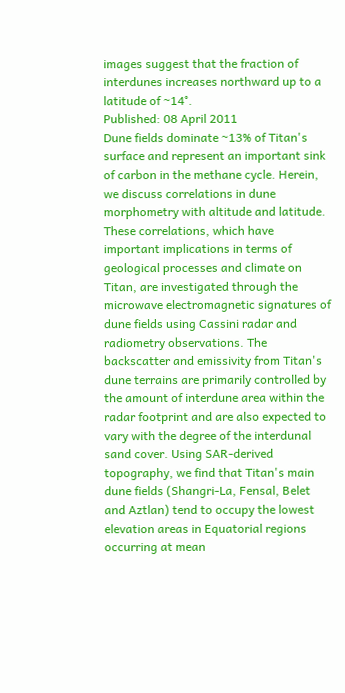images suggest that the fraction of interdunes increases northward up to a latitude of ~14°.
Published: 08 April 2011
Dune fields dominate ~13% of Titan's surface and represent an important sink of carbon in the methane cycle. Herein, we discuss correlations in dune morphometry with altitude and latitude. These correlations, which have important implications in terms of geological processes and climate on Titan, are investigated through the microwave electromagnetic signatures of dune fields using Cassini radar and radiometry observations. The backscatter and emissivity from Titan's dune terrains are primarily controlled by the amount of interdune area within the radar footprint and are also expected to vary with the degree of the interdunal sand cover. Using SAR-derived topography, we find that Titan's main dune fields (Shangri-La, Fensal, Belet and Aztlan) tend to occupy the lowest elevation areas in Equatorial regions occurring at mean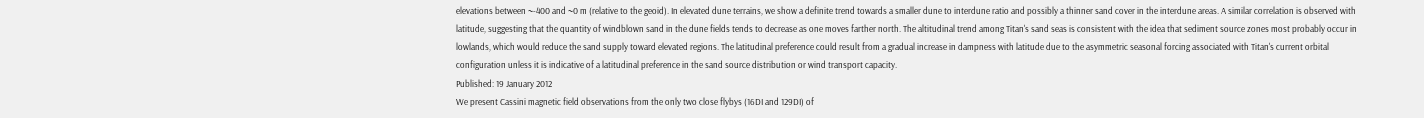elevations between ~-400 and ~0 m (relative to the geoid). In elevated dune terrains, we show a definite trend towards a smaller dune to interdune ratio and possibly a thinner sand cover in the interdune areas. A similar correlation is observed with latitude, suggesting that the quantity of windblown sand in the dune fields tends to decrease as one moves farther north. The altitudinal trend among Titan's sand seas is consistent with the idea that sediment source zones most probably occur in lowlands, which would reduce the sand supply toward elevated regions. The latitudinal preference could result from a gradual increase in dampness with latitude due to the asymmetric seasonal forcing associated with Titan's current orbital configuration unless it is indicative of a latitudinal preference in the sand source distribution or wind transport capacity.
Published: 19 January 2012
We present Cassini magnetic field observations from the only two close flybys (16DI and 129DI) of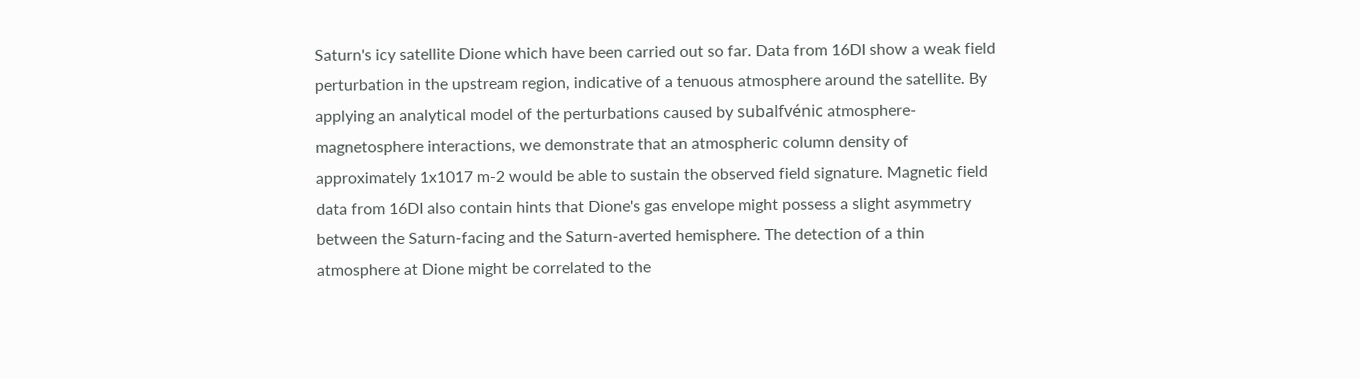Saturn's icy satellite Dione which have been carried out so far. Data from 16DI show a weak field perturbation in the upstream region, indicative of a tenuous atmosphere around the satellite. By applying an analytical model of the perturbations caused by subalfvénic atmosphere-magnetosphere interactions, we demonstrate that an atmospheric column density of approximately 1x1017 m-2 would be able to sustain the observed field signature. Magnetic field data from 16DI also contain hints that Dione's gas envelope might possess a slight asymmetry between the Saturn-facing and the Saturn-averted hemisphere. The detection of a thin atmosphere at Dione might be correlated to the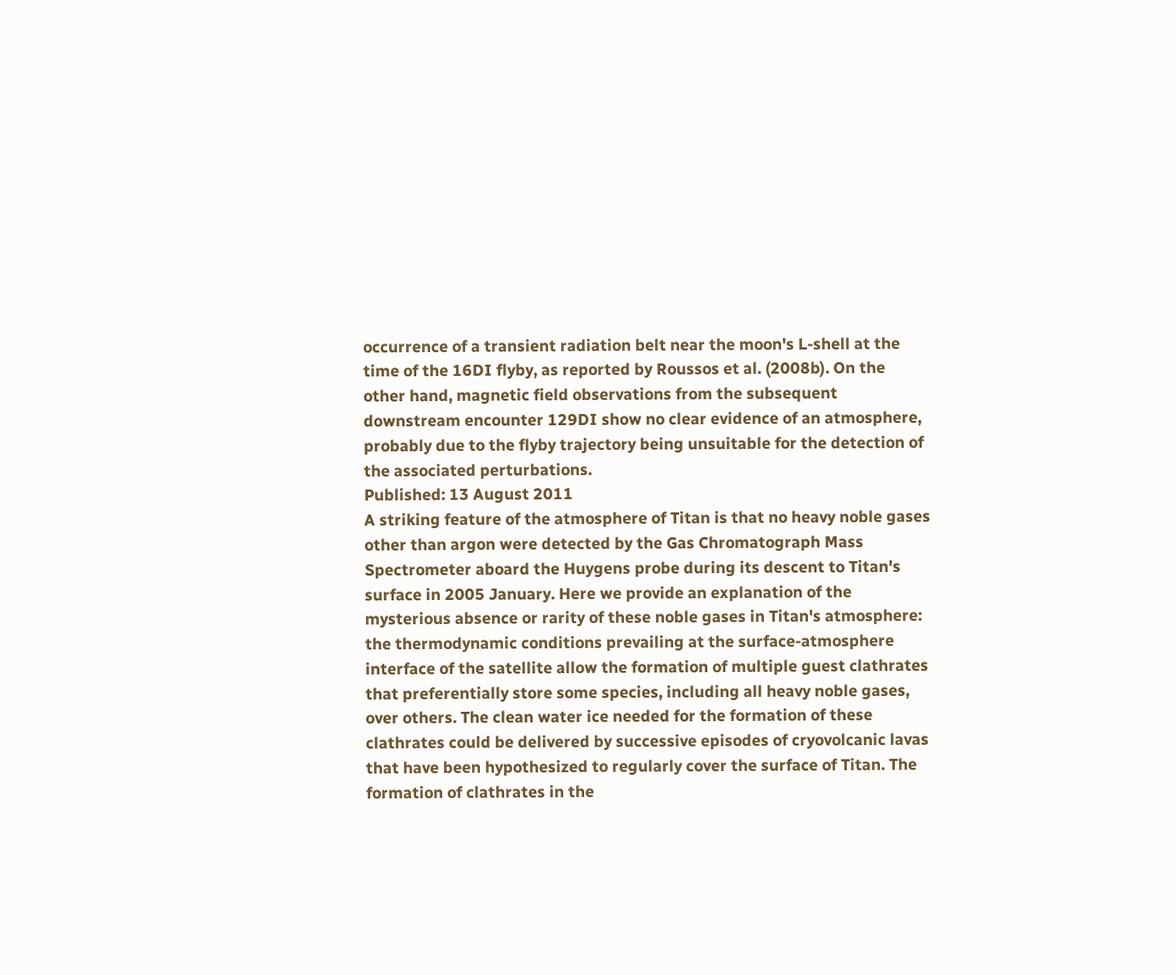occurrence of a transient radiation belt near the moon's L-shell at the time of the 16DI flyby, as reported by Roussos et al. (2008b). On the other hand, magnetic field observations from the subsequent downstream encounter 129DI show no clear evidence of an atmosphere, probably due to the flyby trajectory being unsuitable for the detection of the associated perturbations.
Published: 13 August 2011
A striking feature of the atmosphere of Titan is that no heavy noble gases other than argon were detected by the Gas Chromatograph Mass Spectrometer aboard the Huygens probe during its descent to Titan's surface in 2005 January. Here we provide an explanation of the mysterious absence or rarity of these noble gases in Titan's atmosphere: the thermodynamic conditions prevailing at the surface-atmosphere interface of the satellite allow the formation of multiple guest clathrates that preferentially store some species, including all heavy noble gases, over others. The clean water ice needed for the formation of these clathrates could be delivered by successive episodes of cryovolcanic lavas that have been hypothesized to regularly cover the surface of Titan. The formation of clathrates in the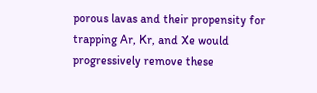porous lavas and their propensity for trapping Ar, Kr, and Xe would progressively remove these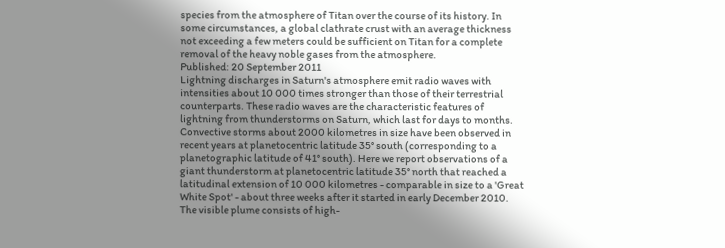species from the atmosphere of Titan over the course of its history. In some circumstances, a global clathrate crust with an average thickness not exceeding a few meters could be sufficient on Titan for a complete removal of the heavy noble gases from the atmosphere.
Published: 20 September 2011
Lightning discharges in Saturn's atmosphere emit radio waves with intensities about 10 000 times stronger than those of their terrestrial counterparts. These radio waves are the characteristic features of lightning from thunderstorms on Saturn, which last for days to months. Convective storms about 2000 kilometres in size have been observed in recent years at planetocentric latitude 35° south (corresponding to a planetographic latitude of 41° south). Here we report observations of a giant thunderstorm at planetocentric latitude 35° north that reached a latitudinal extension of 10 000 kilometres - comparable in size to a 'Great White Spot' - about three weeks after it started in early December 2010. The visible plume consists of high-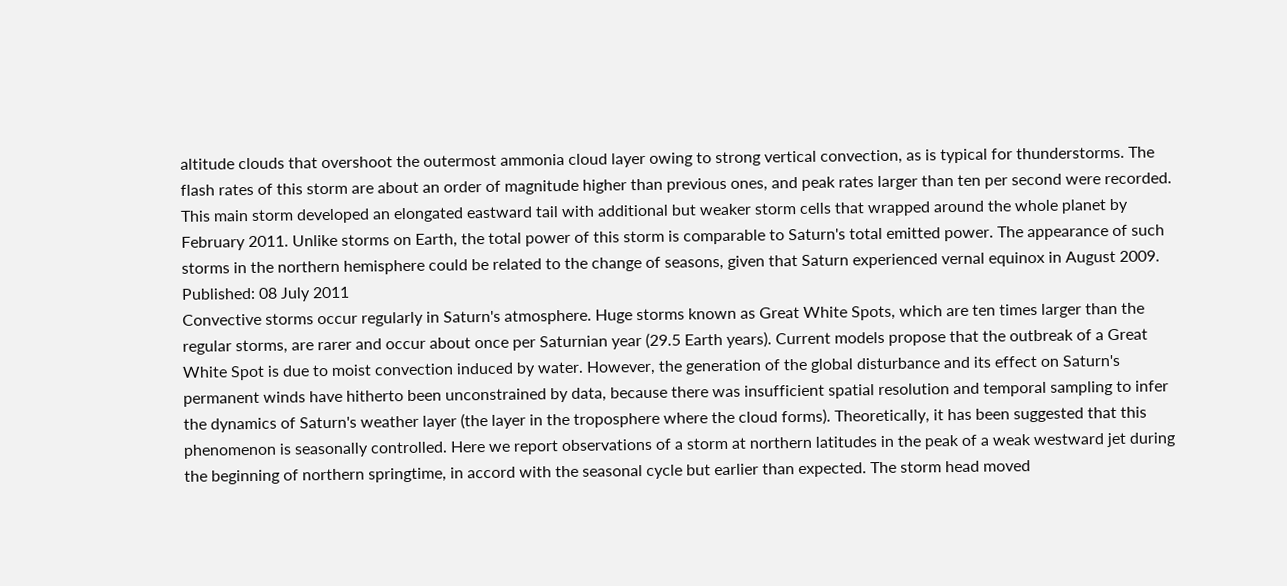altitude clouds that overshoot the outermost ammonia cloud layer owing to strong vertical convection, as is typical for thunderstorms. The flash rates of this storm are about an order of magnitude higher than previous ones, and peak rates larger than ten per second were recorded. This main storm developed an elongated eastward tail with additional but weaker storm cells that wrapped around the whole planet by February 2011. Unlike storms on Earth, the total power of this storm is comparable to Saturn's total emitted power. The appearance of such storms in the northern hemisphere could be related to the change of seasons, given that Saturn experienced vernal equinox in August 2009.
Published: 08 July 2011
Convective storms occur regularly in Saturn's atmosphere. Huge storms known as Great White Spots, which are ten times larger than the regular storms, are rarer and occur about once per Saturnian year (29.5 Earth years). Current models propose that the outbreak of a Great White Spot is due to moist convection induced by water. However, the generation of the global disturbance and its effect on Saturn's permanent winds have hitherto been unconstrained by data, because there was insufficient spatial resolution and temporal sampling to infer the dynamics of Saturn's weather layer (the layer in the troposphere where the cloud forms). Theoretically, it has been suggested that this phenomenon is seasonally controlled. Here we report observations of a storm at northern latitudes in the peak of a weak westward jet during the beginning of northern springtime, in accord with the seasonal cycle but earlier than expected. The storm head moved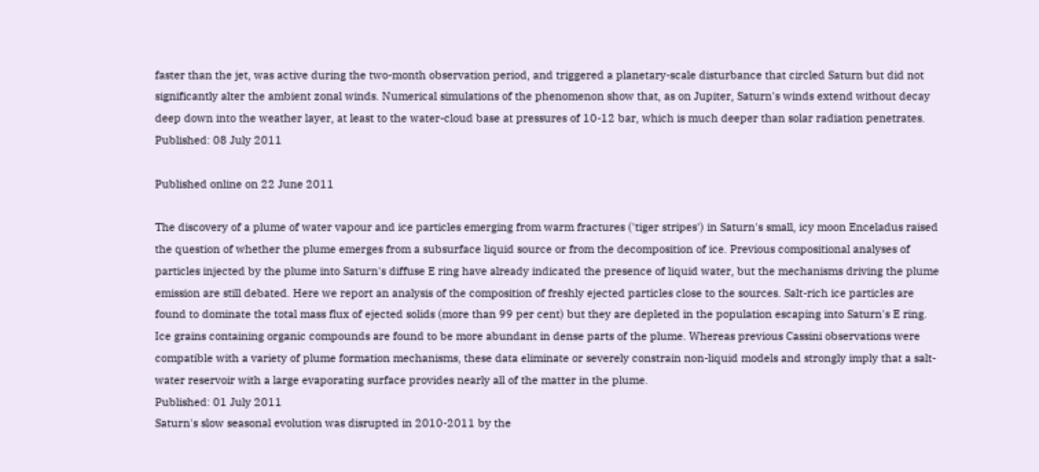faster than the jet, was active during the two-month observation period, and triggered a planetary-scale disturbance that circled Saturn but did not significantly alter the ambient zonal winds. Numerical simulations of the phenomenon show that, as on Jupiter, Saturn's winds extend without decay deep down into the weather layer, at least to the water-cloud base at pressures of 10-12 bar, which is much deeper than solar radiation penetrates.
Published: 08 July 2011

Published online on 22 June 2011

The discovery of a plume of water vapour and ice particles emerging from warm fractures ('tiger stripes') in Saturn's small, icy moon Enceladus raised the question of whether the plume emerges from a subsurface liquid source or from the decomposition of ice. Previous compositional analyses of particles injected by the plume into Saturn's diffuse E ring have already indicated the presence of liquid water, but the mechanisms driving the plume emission are still debated. Here we report an analysis of the composition of freshly ejected particles close to the sources. Salt-rich ice particles are found to dominate the total mass flux of ejected solids (more than 99 per cent) but they are depleted in the population escaping into Saturn's E ring. Ice grains containing organic compounds are found to be more abundant in dense parts of the plume. Whereas previous Cassini observations were compatible with a variety of plume formation mechanisms, these data eliminate or severely constrain non-liquid models and strongly imply that a salt-water reservoir with a large evaporating surface provides nearly all of the matter in the plume.
Published: 01 July 2011
Saturn's slow seasonal evolution was disrupted in 2010-2011 by the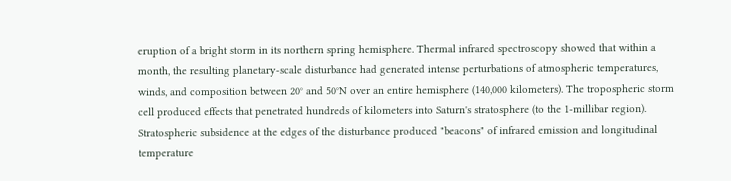eruption of a bright storm in its northern spring hemisphere. Thermal infrared spectroscopy showed that within a month, the resulting planetary-scale disturbance had generated intense perturbations of atmospheric temperatures, winds, and composition between 20° and 50°N over an entire hemisphere (140,000 kilometers). The tropospheric storm cell produced effects that penetrated hundreds of kilometers into Saturn's stratosphere (to the 1-millibar region). Stratospheric subsidence at the edges of the disturbance produced "beacons" of infrared emission and longitudinal temperature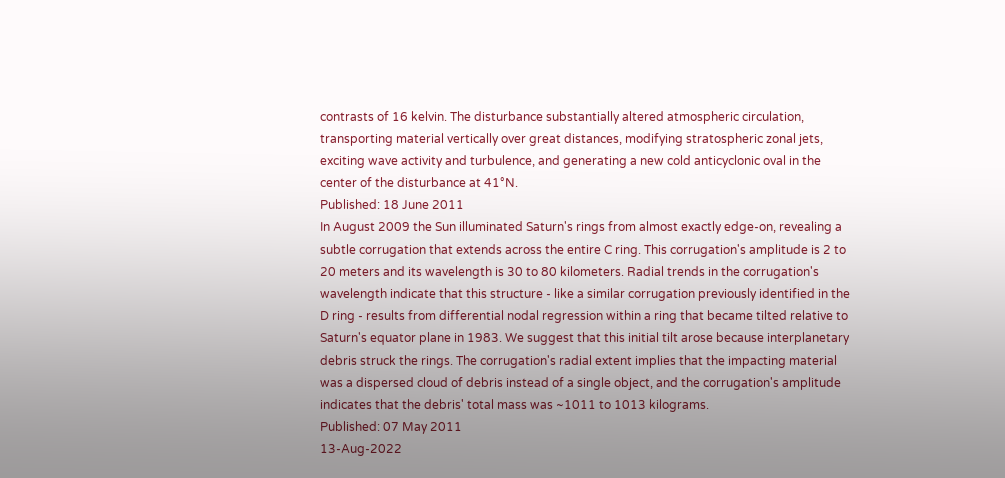contrasts of 16 kelvin. The disturbance substantially altered atmospheric circulation, transporting material vertically over great distances, modifying stratospheric zonal jets, exciting wave activity and turbulence, and generating a new cold anticyclonic oval in the center of the disturbance at 41°N.
Published: 18 June 2011
In August 2009 the Sun illuminated Saturn's rings from almost exactly edge-on, revealing a subtle corrugation that extends across the entire C ring. This corrugation's amplitude is 2 to 20 meters and its wavelength is 30 to 80 kilometers. Radial trends in the corrugation's wavelength indicate that this structure - like a similar corrugation previously identified in the D ring - results from differential nodal regression within a ring that became tilted relative to Saturn's equator plane in 1983. We suggest that this initial tilt arose because interplanetary debris struck the rings. The corrugation's radial extent implies that the impacting material was a dispersed cloud of debris instead of a single object, and the corrugation's amplitude indicates that the debris' total mass was ~1011 to 1013 kilograms.
Published: 07 May 2011
13-Aug-2022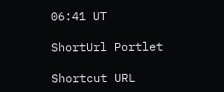06:41 UT

ShortUrl Portlet

Shortcut URL